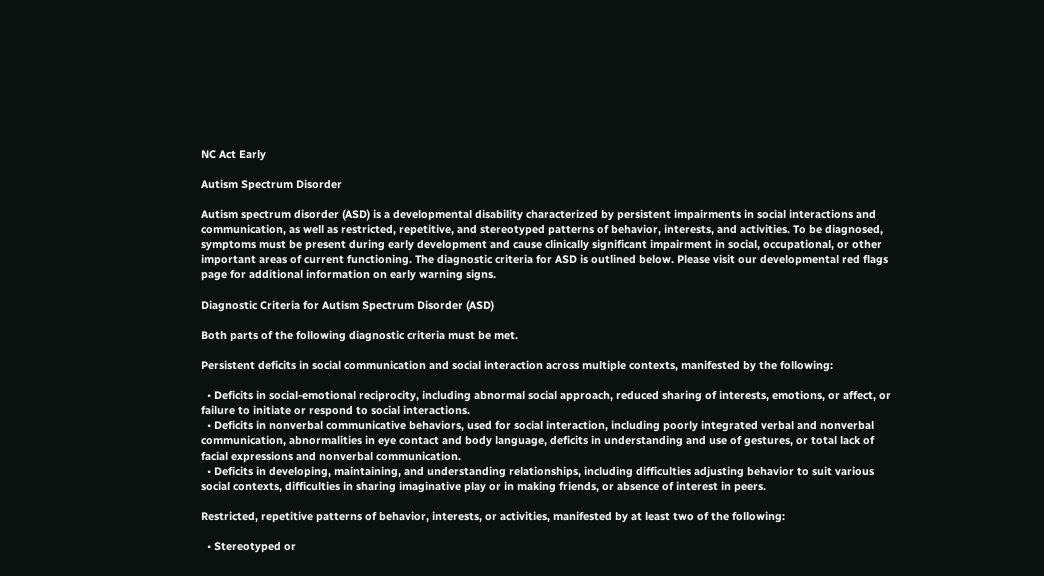NC Act Early

Autism Spectrum Disorder

Autism spectrum disorder (ASD) is a developmental disability characterized by persistent impairments in social interactions and communication, as well as restricted, repetitive, and stereotyped patterns of behavior, interests, and activities. To be diagnosed, symptoms must be present during early development and cause clinically significant impairment in social, occupational, or other important areas of current functioning. The diagnostic criteria for ASD is outlined below. Please visit our developmental red flags page for additional information on early warning signs.

Diagnostic Criteria for Autism Spectrum Disorder (ASD)

Both parts of the following diagnostic criteria must be met.

Persistent deficits in social communication and social interaction across multiple contexts, manifested by the following:

  • Deficits in social-emotional reciprocity, including abnormal social approach, reduced sharing of interests, emotions, or affect, or failure to initiate or respond to social interactions.
  • Deficits in nonverbal communicative behaviors, used for social interaction, including poorly integrated verbal and nonverbal communication, abnormalities in eye contact and body language, deficits in understanding and use of gestures, or total lack of facial expressions and nonverbal communication.
  • Deficits in developing, maintaining, and understanding relationships, including difficulties adjusting behavior to suit various social contexts, difficulties in sharing imaginative play or in making friends, or absence of interest in peers.

Restricted, repetitive patterns of behavior, interests, or activities, manifested by at least two of the following:

  • Stereotyped or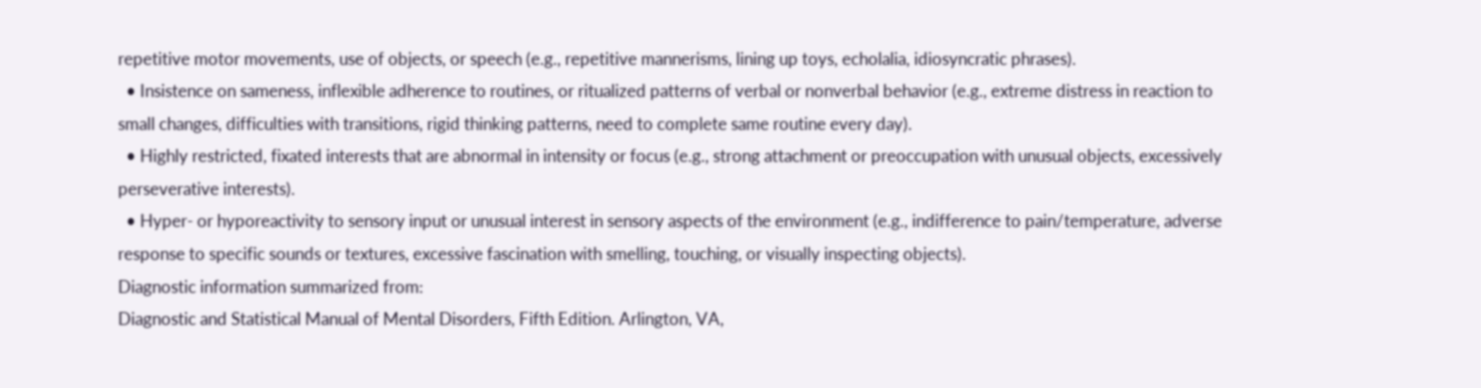repetitive motor movements, use of objects, or speech (e.g., repetitive mannerisms, lining up toys, echolalia, idiosyncratic phrases).
  • Insistence on sameness, inflexible adherence to routines, or ritualized patterns of verbal or nonverbal behavior (e.g., extreme distress in reaction to small changes, difficulties with transitions, rigid thinking patterns, need to complete same routine every day).
  • Highly restricted, fixated interests that are abnormal in intensity or focus (e.g., strong attachment or preoccupation with unusual objects, excessively perseverative interests).
  • Hyper- or hyporeactivity to sensory input or unusual interest in sensory aspects of the environment (e.g., indifference to pain/temperature, adverse response to specific sounds or textures, excessive fascination with smelling, touching, or visually inspecting objects).
Diagnostic information summarized from:
Diagnostic and Statistical Manual of Mental Disorders, Fifth Edition. Arlington, VA,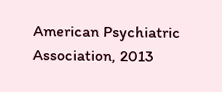American Psychiatric Association, 2013